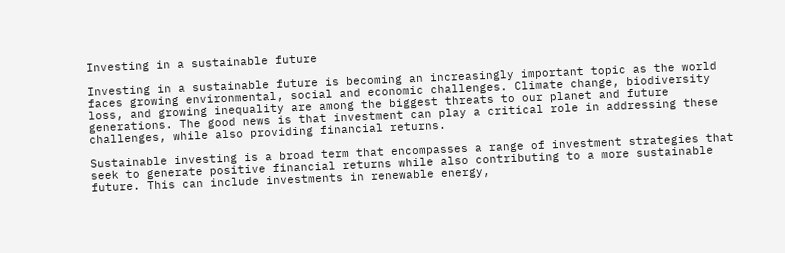Investing in a sustainable future

Investing in a sustainable future is becoming an increasingly important topic as the world faces growing environmental, social and economic challenges. Climate change, biodiversity loss, and growing inequality are among the biggest threats to our planet and future generations. The good news is that investment can play a critical role in addressing these challenges, while also providing financial returns.

Sustainable investing is a broad term that encompasses a range of investment strategies that seek to generate positive financial returns while also contributing to a more sustainable future. This can include investments in renewable energy,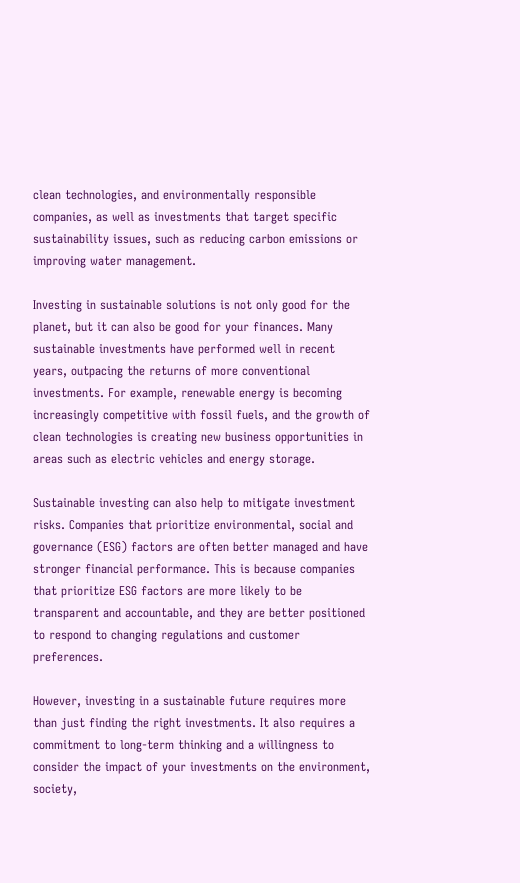clean technologies, and environmentally responsible companies, as well as investments that target specific sustainability issues, such as reducing carbon emissions or improving water management.

Investing in sustainable solutions is not only good for the planet, but it can also be good for your finances. Many sustainable investments have performed well in recent years, outpacing the returns of more conventional investments. For example, renewable energy is becoming increasingly competitive with fossil fuels, and the growth of clean technologies is creating new business opportunities in areas such as electric vehicles and energy storage.

Sustainable investing can also help to mitigate investment risks. Companies that prioritize environmental, social and governance (ESG) factors are often better managed and have stronger financial performance. This is because companies that prioritize ESG factors are more likely to be transparent and accountable, and they are better positioned to respond to changing regulations and customer preferences.

However, investing in a sustainable future requires more than just finding the right investments. It also requires a commitment to long-term thinking and a willingness to consider the impact of your investments on the environment, society,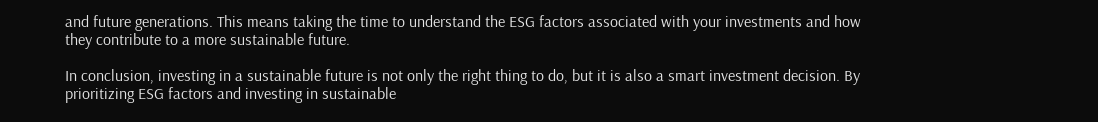and future generations. This means taking the time to understand the ESG factors associated with your investments and how they contribute to a more sustainable future.

In conclusion, investing in a sustainable future is not only the right thing to do, but it is also a smart investment decision. By prioritizing ESG factors and investing in sustainable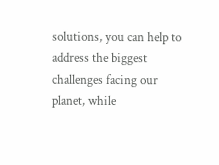solutions, you can help to address the biggest challenges facing our planet, while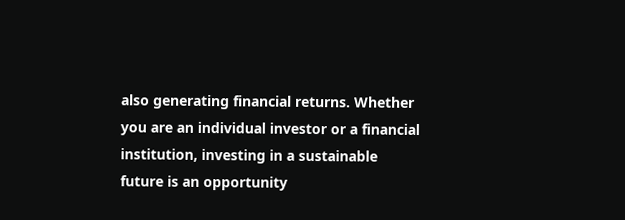also generating financial returns. Whether you are an individual investor or a financial institution, investing in a sustainable future is an opportunity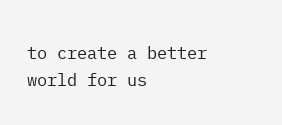to create a better world for us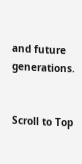and future generations.


Scroll to Top